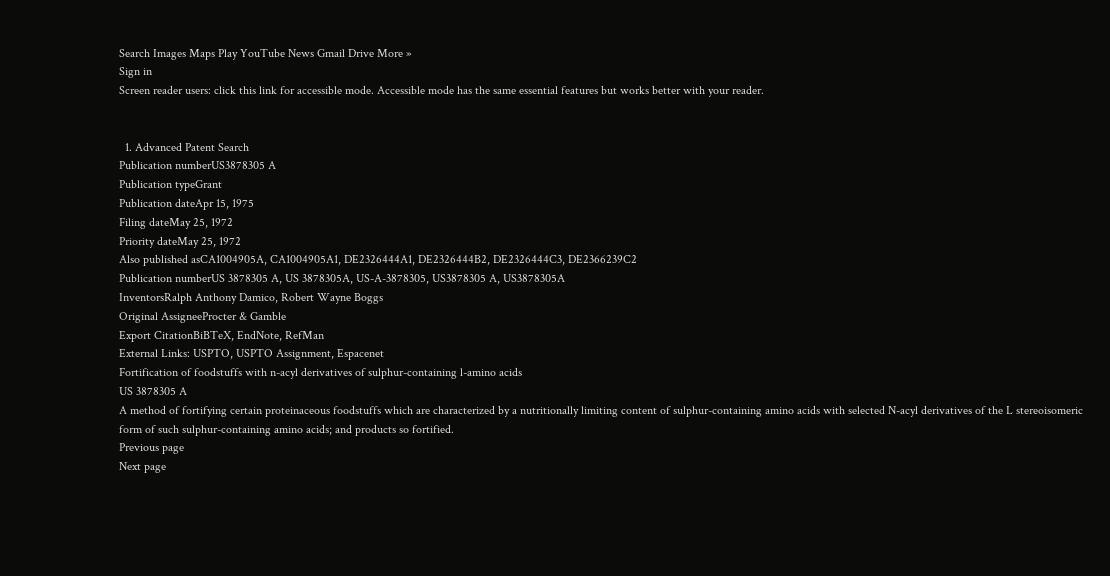Search Images Maps Play YouTube News Gmail Drive More »
Sign in
Screen reader users: click this link for accessible mode. Accessible mode has the same essential features but works better with your reader.


  1. Advanced Patent Search
Publication numberUS3878305 A
Publication typeGrant
Publication dateApr 15, 1975
Filing dateMay 25, 1972
Priority dateMay 25, 1972
Also published asCA1004905A, CA1004905A1, DE2326444A1, DE2326444B2, DE2326444C3, DE2366239C2
Publication numberUS 3878305 A, US 3878305A, US-A-3878305, US3878305 A, US3878305A
InventorsRalph Anthony Damico, Robert Wayne Boggs
Original AssigneeProcter & Gamble
Export CitationBiBTeX, EndNote, RefMan
External Links: USPTO, USPTO Assignment, Espacenet
Fortification of foodstuffs with n-acyl derivatives of sulphur-containing l-amino acids
US 3878305 A
A method of fortifying certain proteinaceous foodstuffs which are characterized by a nutritionally limiting content of sulphur-containing amino acids with selected N-acyl derivatives of the L stereoisomeric form of such sulphur-containing amino acids; and products so fortified.
Previous page
Next page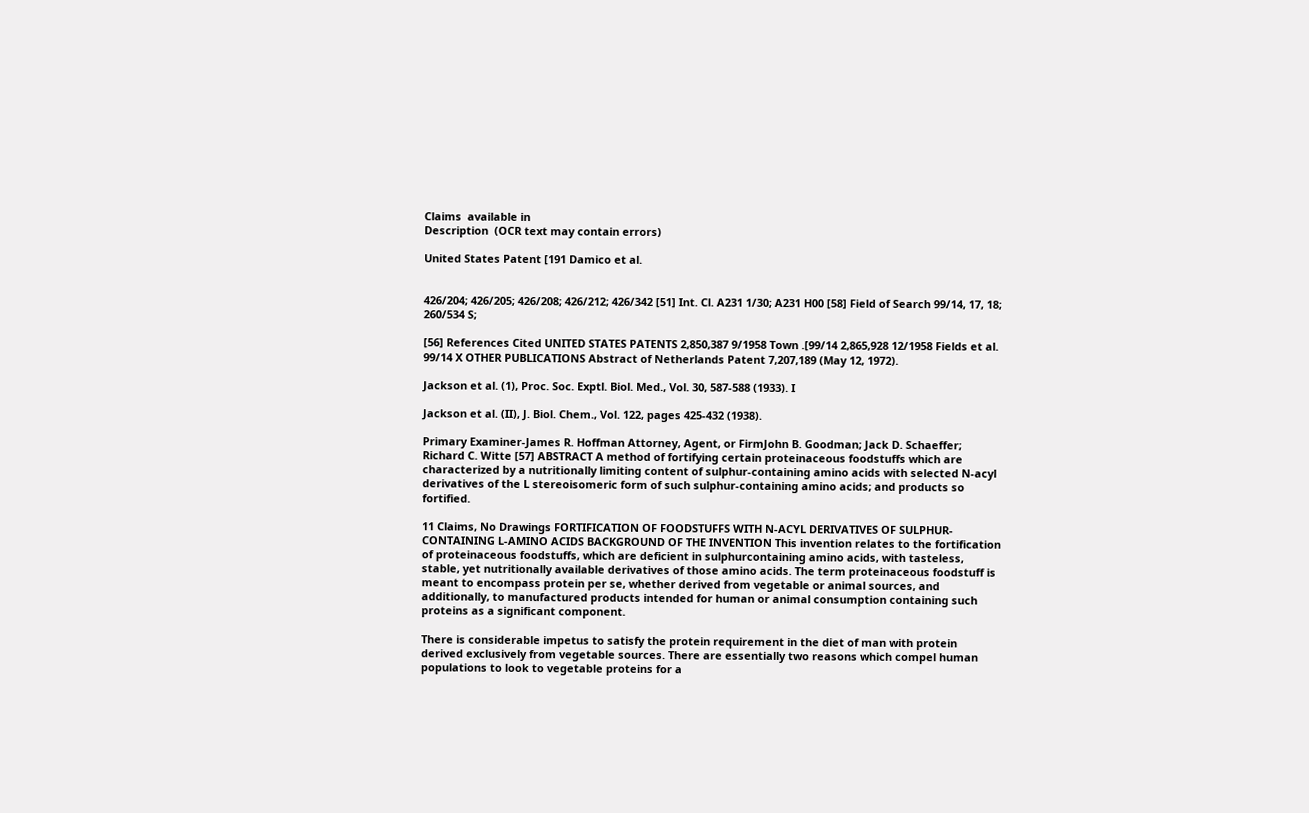Claims  available in
Description  (OCR text may contain errors)

United States Patent [191 Damico et al.


426/204; 426/205; 426/208; 426/212; 426/342 [51] Int. Cl. A231 1/30; A231 H00 [58] Field of Search 99/14, 17, 18; 260/534 S;

[56] References Cited UNITED STATES PATENTS 2,850,387 9/1958 Town .[99/14 2,865,928 12/1958 Fields et al. 99/14 X OTHER PUBLICATIONS Abstract of Netherlands Patent 7,207,189 (May 12, 1972).

Jackson et al. (1), Proc. Soc. Exptl. Biol. Med., Vol. 30, 587-588 (1933). I

Jackson et al. (II), J. Biol. Chem., Vol. 122, pages 425-432 (1938).

Primary Examiner-James R. Hoffman Attorney, Agent, or FirmJohn B. Goodman; Jack D. Schaeffer; Richard C. Witte [57] ABSTRACT A method of fortifying certain proteinaceous foodstuffs which are characterized by a nutritionally limiting content of sulphur-containing amino acids with selected N-acyl derivatives of the L stereoisomeric form of such sulphur-containing amino acids; and products so fortified.

11 Claims, No Drawings FORTIFICATION OF FOODSTUFFS WITH N-ACYL DERIVATIVES OF SULPHUR-CONTAINING L-AMINO ACIDS BACKGROUND OF THE INVENTION This invention relates to the fortification of proteinaceous foodstuffs, which are deficient in sulphurcontaining amino acids, with tasteless, stable, yet nutritionally available derivatives of those amino acids. The term proteinaceous foodstuff is meant to encompass protein per se, whether derived from vegetable or animal sources, and additionally, to manufactured products intended for human or animal consumption containing such proteins as a significant component.

There is considerable impetus to satisfy the protein requirement in the diet of man with protein derived exclusively from vegetable sources. There are essentially two reasons which compel human populations to look to vegetable proteins for a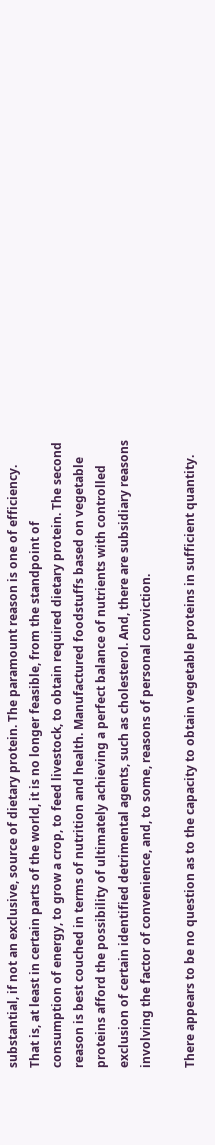substantial, if not an exclusive, source of dietary protein. The paramount reason is one of efficiency. That is, at least in certain parts of the world, it is no longer feasible, from the standpoint of consumption of energy, to grow a crop, to feed livestock, to obtain required dietary protein. The second reason is best couched in terms of nutrition and health. Manufactured foodstuffs based on vegetable proteins afford the possibility of ultimately achieving a perfect balance of nutrients with controlled exclusion of certain identified detrimental agents, such as cholesterol. And, there are subsidiary reasons involving the factor of convenience, and, to some, reasons of personal conviction.

There appears to be no question as to the capacity to obtain vegetable proteins in sufficient quantity.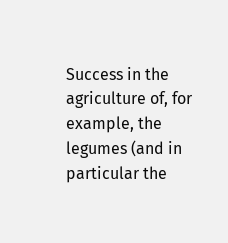Success in the agriculture of, for example, the legumes (and in particular the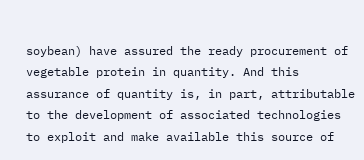soybean) have assured the ready procurement of vegetable protein in quantity. And this assurance of quantity is, in part, attributable to the development of associated technologies to exploit and make available this source of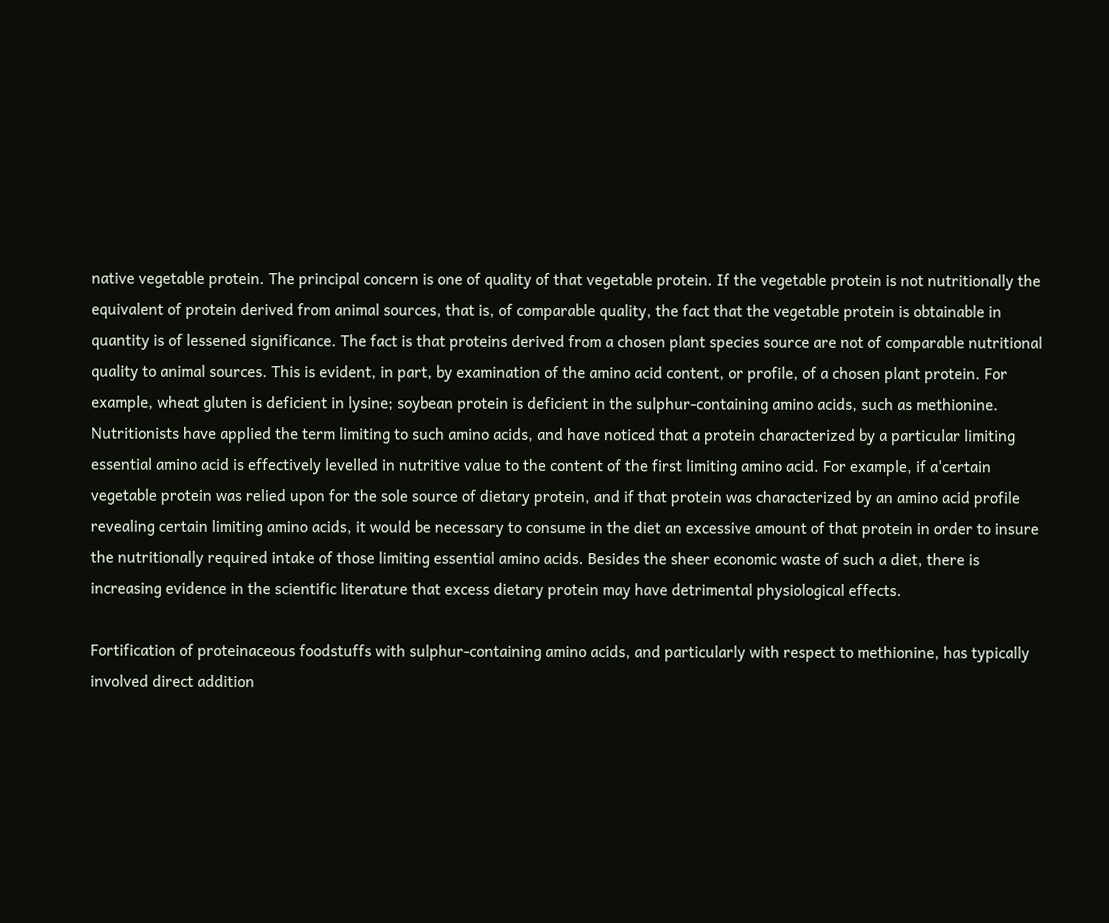native vegetable protein. The principal concern is one of quality of that vegetable protein. If the vegetable protein is not nutritionally the equivalent of protein derived from animal sources, that is, of comparable quality, the fact that the vegetable protein is obtainable in quantity is of lessened significance. The fact is that proteins derived from a chosen plant species source are not of comparable nutritional quality to animal sources. This is evident, in part, by examination of the amino acid content, or profile, of a chosen plant protein. For example, wheat gluten is deficient in lysine; soybean protein is deficient in the sulphur-containing amino acids, such as methionine. Nutritionists have applied the term limiting to such amino acids, and have noticed that a protein characterized by a particular limiting essential amino acid is effectively levelled in nutritive value to the content of the first limiting amino acid. For example, if a'certain vegetable protein was relied upon for the sole source of dietary protein, and if that protein was characterized by an amino acid profile revealing certain limiting amino acids, it would be necessary to consume in the diet an excessive amount of that protein in order to insure the nutritionally required intake of those limiting essential amino acids. Besides the sheer economic waste of such a diet, there is increasing evidence in the scientific literature that excess dietary protein may have detrimental physiological effects.

Fortification of proteinaceous foodstuffs with sulphur-containing amino acids, and particularly with respect to methionine, has typically involved direct addition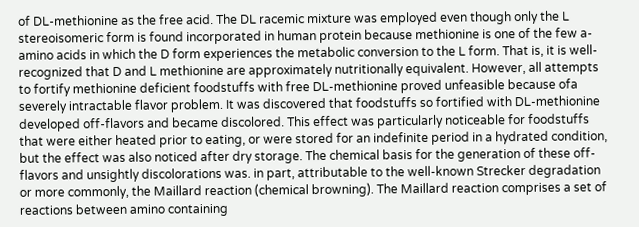of DL-methionine as the free acid. The DL racemic mixture was employed even though only the L stereoisomeric form is found incorporated in human protein because methionine is one of the few a-amino acids in which the D form experiences the metabolic conversion to the L form. That is, it is well-recognized that D and L methionine are approximately nutritionally equivalent. However, all attempts to fortify methionine deficient foodstuffs with free DL-methionine proved unfeasible because ofa severely intractable flavor problem. It was discovered that foodstuffs so fortified with DL-methionine developed off-flavors and became discolored. This effect was particularly noticeable for foodstuffs that were either heated prior to eating, or were stored for an indefinite period in a hydrated condition, but the effect was also noticed after dry storage. The chemical basis for the generation of these off-flavors and unsightly discolorations was. in part, attributable to the well-known Strecker degradation or more commonly, the Maillard reaction (chemical browning). The Maillard reaction comprises a set of reactions between amino containing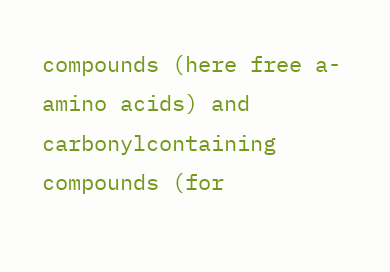compounds (here free a-amino acids) and carbonylcontaining compounds (for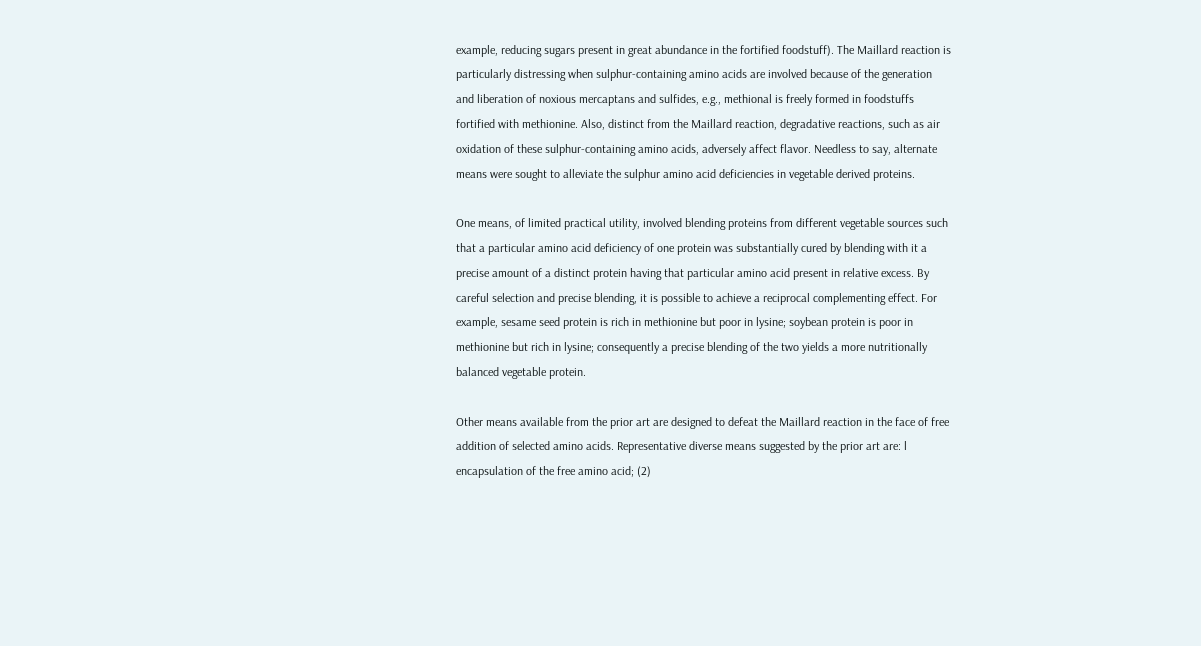example, reducing sugars present in great abundance in the fortified foodstuff). The Maillard reaction is particularly distressing when sulphur-containing amino acids are involved because of the generation and liberation of noxious mercaptans and sulfides, e.g., methional is freely formed in foodstuffs fortified with methionine. Also, distinct from the Maillard reaction, degradative reactions, such as air oxidation of these sulphur-containing amino acids, adversely affect flavor. Needless to say, alternate means were sought to alleviate the sulphur amino acid deficiencies in vegetable derived proteins.

One means, of limited practical utility, involved blending proteins from different vegetable sources such that a particular amino acid deficiency of one protein was substantially cured by blending with it a precise amount of a distinct protein having that particular amino acid present in relative excess. By careful selection and precise blending, it is possible to achieve a reciprocal complementing effect. For example, sesame seed protein is rich in methionine but poor in lysine; soybean protein is poor in methionine but rich in lysine; consequently a precise blending of the two yields a more nutritionally balanced vegetable protein.

Other means available from the prior art are designed to defeat the Maillard reaction in the face of free addition of selected amino acids. Representative diverse means suggested by the prior art are: l encapsulation of the free amino acid; (2)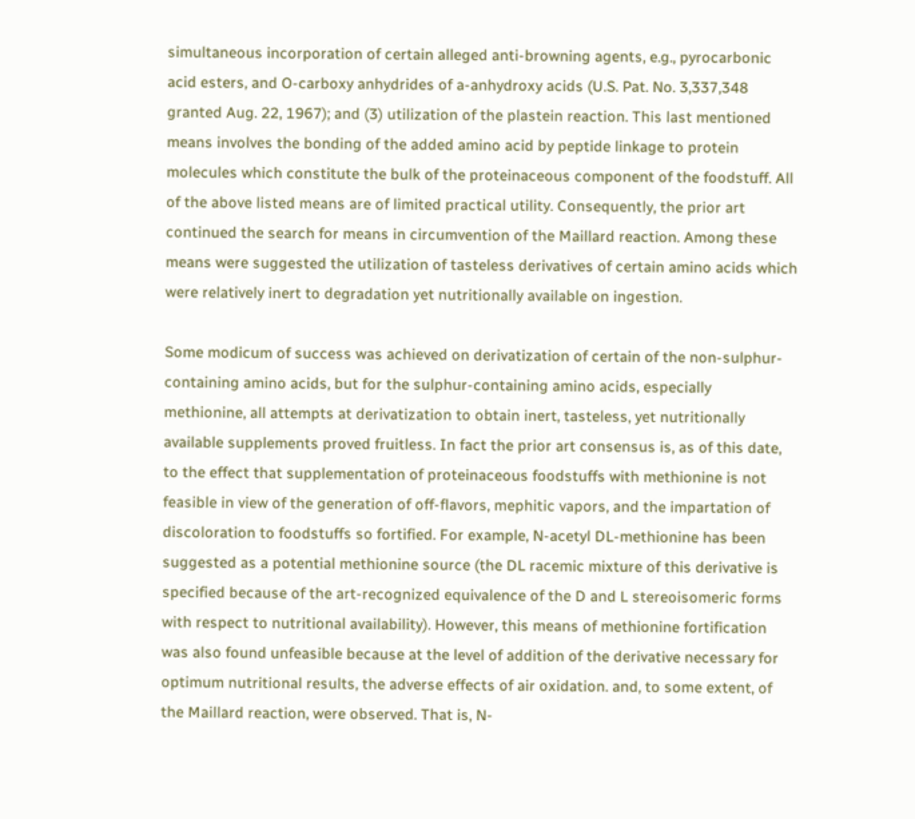simultaneous incorporation of certain alleged anti-browning agents, e.g., pyrocarbonic acid esters, and O-carboxy anhydrides of a-anhydroxy acids (U.S. Pat. No. 3,337,348 granted Aug. 22, 1967); and (3) utilization of the plastein reaction. This last mentioned means involves the bonding of the added amino acid by peptide linkage to protein molecules which constitute the bulk of the proteinaceous component of the foodstuff. All of the above listed means are of limited practical utility. Consequently, the prior art continued the search for means in circumvention of the Maillard reaction. Among these means were suggested the utilization of tasteless derivatives of certain amino acids which were relatively inert to degradation yet nutritionally available on ingestion.

Some modicum of success was achieved on derivatization of certain of the non-sulphur-containing amino acids, but for the sulphur-containing amino acids, especially methionine, all attempts at derivatization to obtain inert, tasteless, yet nutritionally available supplements proved fruitless. In fact the prior art consensus is, as of this date, to the effect that supplementation of proteinaceous foodstuffs with methionine is not feasible in view of the generation of off-flavors, mephitic vapors, and the impartation of discoloration to foodstuffs so fortified. For example, N-acetyl DL-methionine has been suggested as a potential methionine source (the DL racemic mixture of this derivative is specified because of the art-recognized equivalence of the D and L stereoisomeric forms with respect to nutritional availability). However, this means of methionine fortification was also found unfeasible because at the level of addition of the derivative necessary for optimum nutritional results, the adverse effects of air oxidation. and, to some extent, of the Maillard reaction, were observed. That is, N-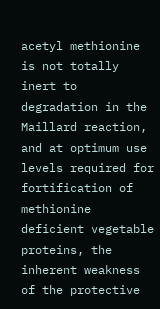acetyl methionine is not totally inert to degradation in the Maillard reaction, and at optimum use levels required for fortification of methionine deficient vegetable proteins, the inherent weakness of the protective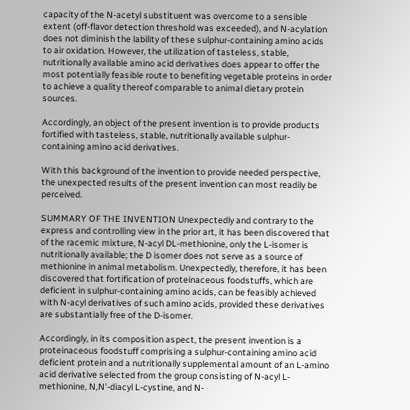capacity of the N-acetyl substituent was overcome to a sensible extent (off-flavor detection threshold was exceeded), and N-acylation does not diminish the lability of these sulphur-containing amino acids to air oxidation. However, the utilization of tasteless, stable, nutritionally available amino acid derivatives does appear to offer the most potentially feasible route to benefiting vegetable proteins in order to achieve a quality thereof comparable to animal dietary protein sources.

Accordingly, an object of the present invention is to provide products fortified with tasteless, stable, nutritionally available sulphur-containing amino acid derivatives.

With this background of the invention to provide needed perspective, the unexpected results of the present invention can most readily be perceived.

SUMMARY OF THE INVENTION Unexpectedly and contrary to the express and controlling view in the prior art, it has been discovered that of the racemic mixture, N-acyl DL-methionine, only the L-isomer is nutritionally available; the D isomer does not serve as a source of methionine in animal metabolism. Unexpectedly, therefore, it has been discovered that fortification of proteinaceous foodstuffs, which are deficient in sulphur-containing amino acids, can be feasibly achieved with N-acyl derivatives of such amino acids, provided these derivatives are substantially free of the D-isomer.

Accordingly, in its composition aspect, the present invention is a proteinaceous foodstuff comprising a sulphur-containing amino acid deficient protein and a nutritionally supplemental amount of an L-amino acid derivative selected from the group consisting of N-acyl L-methionine, N,N'-diacyl L-cystine, and N-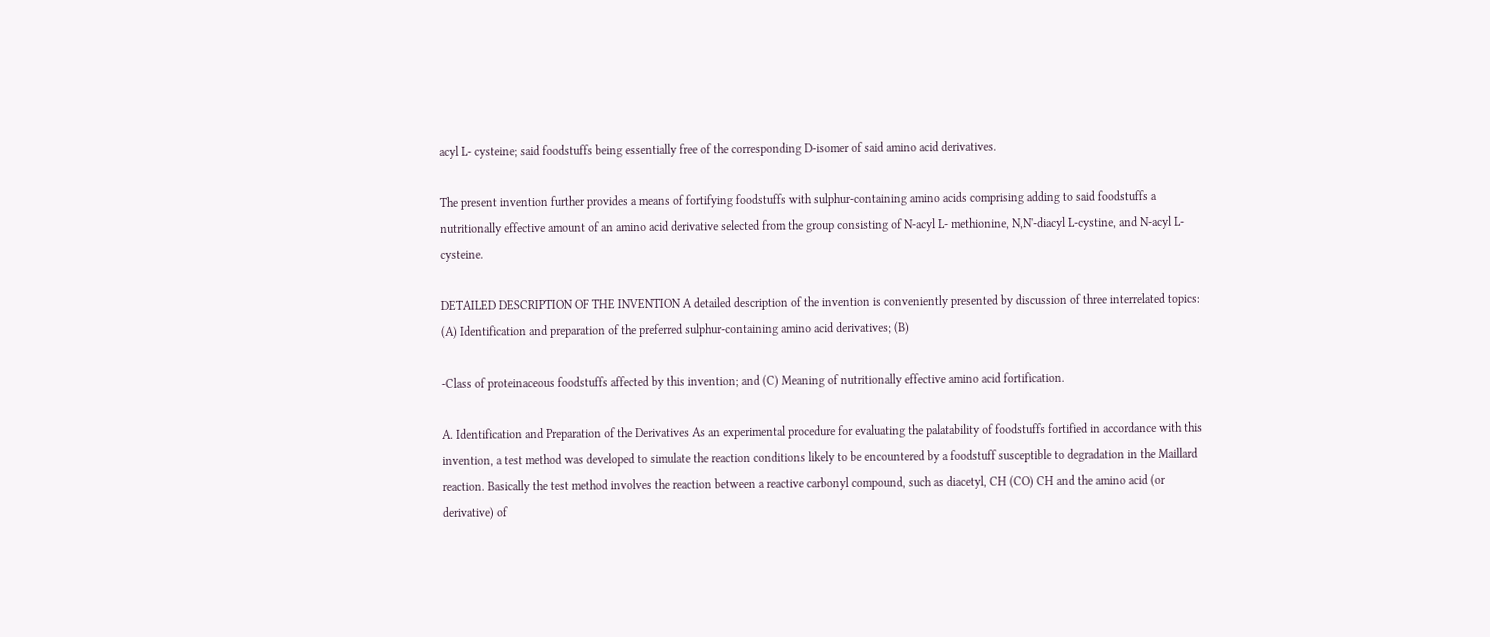acyl L- cysteine; said foodstuffs being essentially free of the corresponding D-isomer of said amino acid derivatives.

The present invention further provides a means of fortifying foodstuffs with sulphur-containing amino acids comprising adding to said foodstuffs a nutritionally effective amount of an amino acid derivative selected from the group consisting of N-acyl L- methionine, N,N'-diacyl L-cystine, and N-acyl L- cysteine.

DETAILED DESCRIPTION OF THE INVENTION A detailed description of the invention is conveniently presented by discussion of three interrelated topics: (A) Identification and preparation of the preferred sulphur-containing amino acid derivatives; (B)

-Class of proteinaceous foodstuffs affected by this invention; and (C) Meaning of nutritionally effective amino acid fortification.

A. Identification and Preparation of the Derivatives As an experimental procedure for evaluating the palatability of foodstuffs fortified in accordance with this invention, a test method was developed to simulate the reaction conditions likely to be encountered by a foodstuff susceptible to degradation in the Maillard reaction. Basically the test method involves the reaction between a reactive carbonyl compound, such as diacetyl, CH (CO) CH and the amino acid (or derivative) of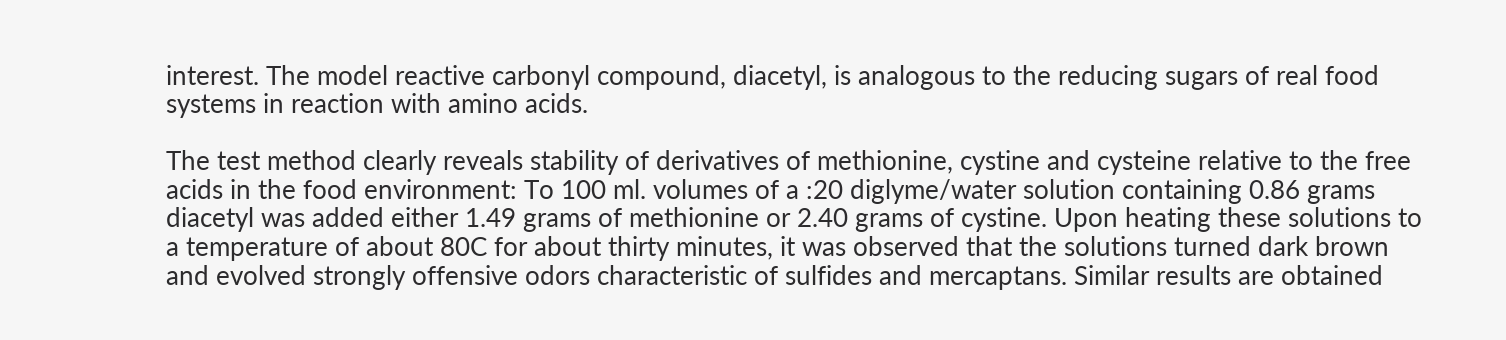interest. The model reactive carbonyl compound, diacetyl, is analogous to the reducing sugars of real food systems in reaction with amino acids.

The test method clearly reveals stability of derivatives of methionine, cystine and cysteine relative to the free acids in the food environment: To 100 ml. volumes of a :20 diglyme/water solution containing 0.86 grams diacetyl was added either 1.49 grams of methionine or 2.40 grams of cystine. Upon heating these solutions to a temperature of about 80C for about thirty minutes, it was observed that the solutions turned dark brown and evolved strongly offensive odors characteristic of sulfides and mercaptans. Similar results are obtained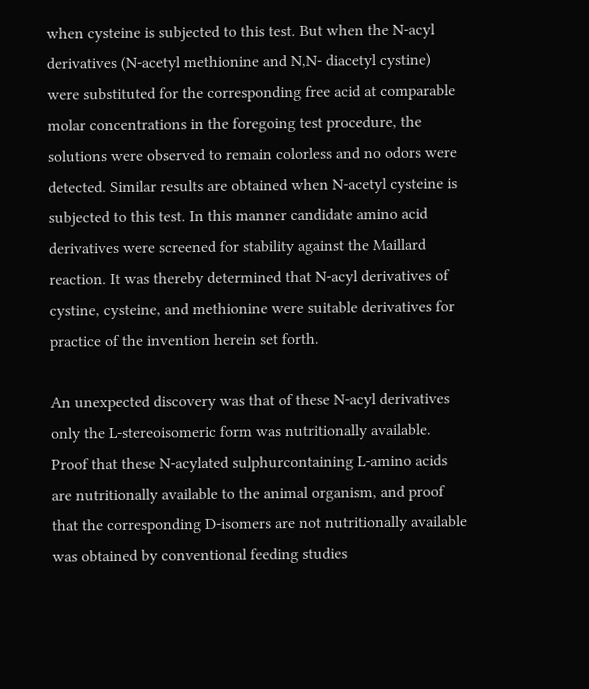when cysteine is subjected to this test. But when the N-acyl derivatives (N-acetyl methionine and N,N- diacetyl cystine) were substituted for the corresponding free acid at comparable molar concentrations in the foregoing test procedure, the solutions were observed to remain colorless and no odors were detected. Similar results are obtained when N-acetyl cysteine is subjected to this test. In this manner candidate amino acid derivatives were screened for stability against the Maillard reaction. It was thereby determined that N-acyl derivatives of cystine, cysteine, and methionine were suitable derivatives for practice of the invention herein set forth.

An unexpected discovery was that of these N-acyl derivatives only the L-stereoisomeric form was nutritionally available. Proof that these N-acylated sulphurcontaining L-amino acids are nutritionally available to the animal organism, and proof that the corresponding D-isomers are not nutritionally available was obtained by conventional feeding studies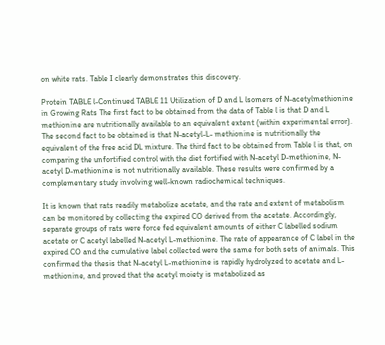on white rats. Table I clearly demonstrates this discovery.

Protein TABLE l-Continued TABLE 11 Utilization of D and L lsomers of N-acetylmethionine in Growing Rats The first fact to be obtained from the data of Table l is that D and L methionine are nutritionally available to an equivalent extent (within experimental error). The second fact to be obtained is that N-acetyl-L- methionine is nutritionally the equivalent of the free acid DL mixture. The third fact to be obtained from Table l is that, on comparing the unfortified control with the diet fortified with N-acetyl D-methionine, N- acetyl D-methionine is not nutritionally available. These results were confirmed by a complementary study involving well-known radiochemical techniques.

It is known that rats readily metabolize acetate, and the rate and extent of metabolism can be monitored by collecting the expired CO derived from the acetate. Accordingly, separate groups of rats were force fed equivalent amounts of either C labelled sodium acetate or C acetyl labelled N-acetyl L-methionine. The rate of appearance of C label in the expired CO and the cumulative label collected were the same for both sets of animals. This confirmed the thesis that N-acetyl L-methionine is rapidly hydrolyzed to acetate and L- methionine, and proved that the acetyl moiety is metabolized as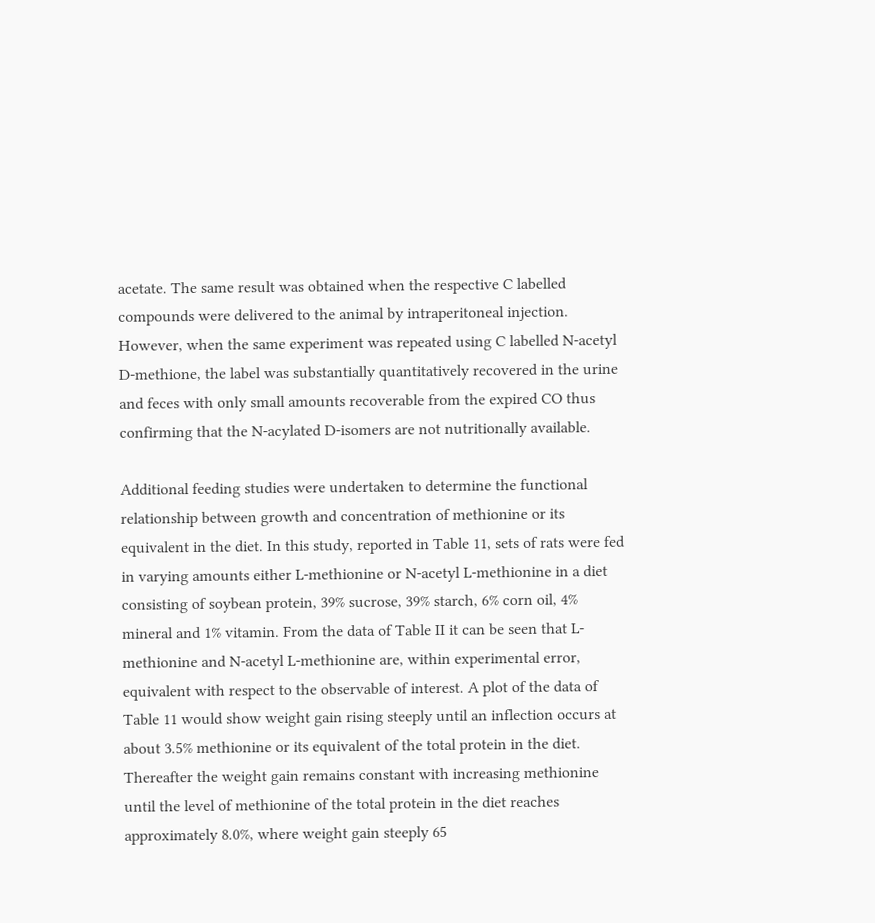acetate. The same result was obtained when the respective C labelled compounds were delivered to the animal by intraperitoneal injection. However, when the same experiment was repeated using C labelled N-acetyl D-methione, the label was substantially quantitatively recovered in the urine and feces with only small amounts recoverable from the expired CO thus confirming that the N-acylated D-isomers are not nutritionally available.

Additional feeding studies were undertaken to determine the functional relationship between growth and concentration of methionine or its equivalent in the diet. In this study, reported in Table 11, sets of rats were fed in varying amounts either L-methionine or N-acetyl L-methionine in a diet consisting of soybean protein, 39% sucrose, 39% starch, 6% corn oil, 4% mineral and 1% vitamin. From the data of Table II it can be seen that L-methionine and N-acetyl L-methionine are, within experimental error, equivalent with respect to the observable of interest. A plot of the data of Table 11 would show weight gain rising steeply until an inflection occurs at about 3.5% methionine or its equivalent of the total protein in the diet. Thereafter the weight gain remains constant with increasing methionine until the level of methionine of the total protein in the diet reaches approximately 8.0%, where weight gain steeply 65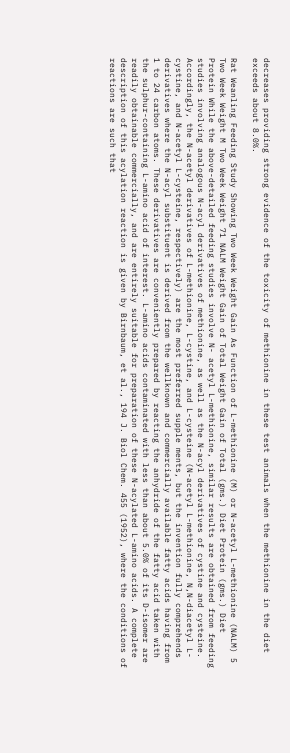decreases providing strong evidence of the toxicity of methionine in these test animals when the methionine in the diet exceeds about 8.0%.

Rat Weanling Feeding Study Showing Two Week Weight Gain As Function of L-methionine (M) or N-acetyl L-methionine (NALM) 5 Two Week Weight M Two Week Weight 71 NALM Weight Gain of Total Weight Gain of Total (gms.) Diet Protein (gms.) Diet Protein While the above-detailed feeding studies involve N- acetyl L-methionine, similar results are obtained from feeding studies involving analogous N-acyl derivatives of methionine, as well as the N-acyl derivatives of cystine and cysteine. Accordingly, the N-acetyl derivatives of L-methionine, L-cystine, and L-cysteine (N-acetyl L-methionine, N,N-diacetyl L-cystine, and N-acetyl L-cysteine, respectively) are the most preferred supple ments, but the invention fully comprehends derivatives where the N-acyl substituent is derived from the wellknown and commercially available fatty acids having from 1 to 24 carbon atoms. These derivatives are conveniently prepared by reacting the anhydride of the fatty acid taken with the sulphur-containing L-amino acid of interest. L-amino acids contaminated with less than about 5.0% of its D-isomer are readily obtainable commercially, and are entirely suitable for preparation of these N-acylated L-amino acids. A complete description of this acylation reaction is given by Birnbaum, et al., 194 J. Biol Chem. 455 (1952), where the conditions of reactions are such that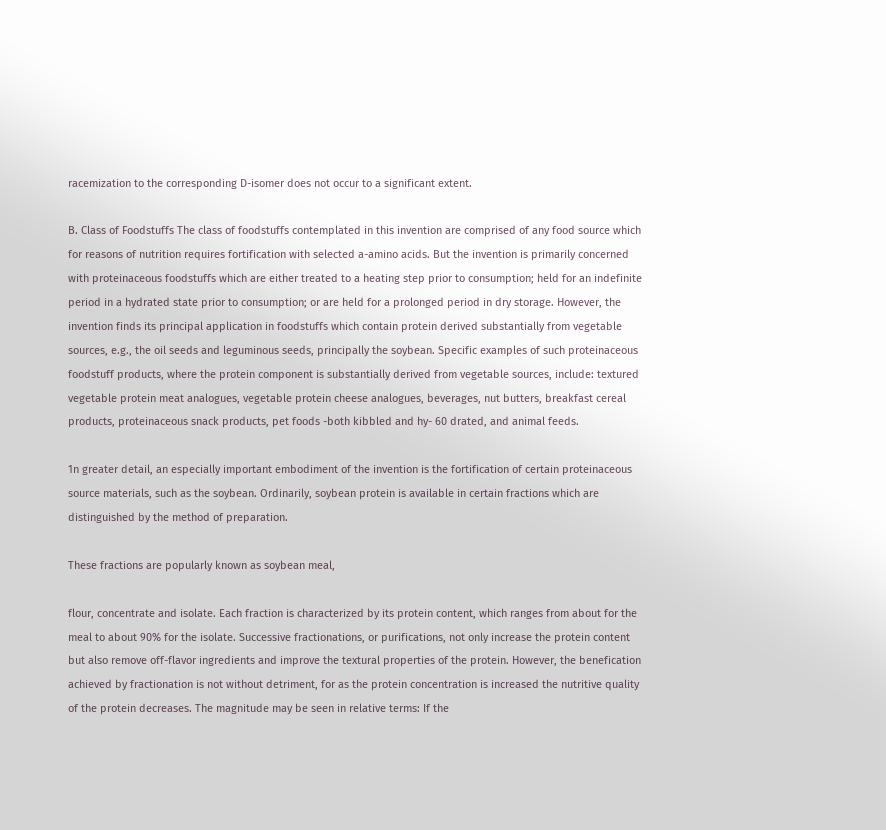racemization to the corresponding D-isomer does not occur to a significant extent.

B. Class of Foodstuffs The class of foodstuffs contemplated in this invention are comprised of any food source which for reasons of nutrition requires fortification with selected a-amino acids. But the invention is primarily concerned with proteinaceous foodstuffs which are either treated to a heating step prior to consumption; held for an indefinite period in a hydrated state prior to consumption; or are held for a prolonged period in dry storage. However, the invention finds its principal application in foodstuffs which contain protein derived substantially from vegetable sources, e.g., the oil seeds and leguminous seeds, principally the soybean. Specific examples of such proteinaceous foodstuff products, where the protein component is substantially derived from vegetable sources, include: textured vegetable protein meat analogues, vegetable protein cheese analogues, beverages, nut butters, breakfast cereal products, proteinaceous snack products, pet foods -both kibbled and hy- 60 drated, and animal feeds.

1n greater detail, an especially important embodiment of the invention is the fortification of certain proteinaceous source materials, such as the soybean. Ordinarily, soybean protein is available in certain fractions which are distinguished by the method of preparation.

These fractions are popularly known as soybean meal,

flour, concentrate and isolate. Each fraction is characterized by its protein content, which ranges from about for the meal to about 90% for the isolate. Successive fractionations, or purifications, not only increase the protein content but also remove off-flavor ingredients and improve the textural properties of the protein. However, the benefication achieved by fractionation is not without detriment, for as the protein concentration is increased the nutritive quality of the protein decreases. The magnitude may be seen in relative terms: If the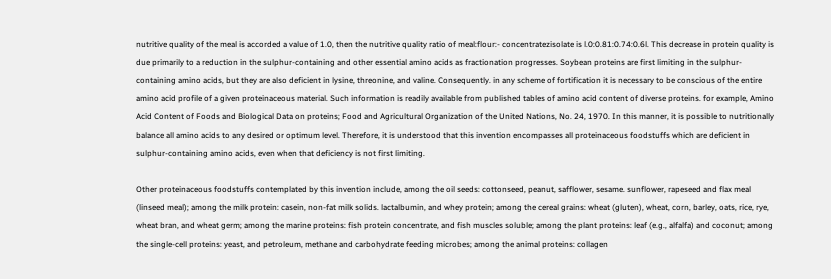nutritive quality of the meal is accorded a value of 1.0, then the nutritive quality ratio of meal:flour:- concentratezisolate is l.0:0.81:0.74:0.6l. This decrease in protein quality is due primarily to a reduction in the sulphur-containing and other essential amino acids as fractionation progresses. Soybean proteins are first limiting in the sulphur-containing amino acids, but they are also deficient in lysine, threonine, and valine. Consequently. in any scheme of fortification it is necessary to be conscious of the entire amino acid profile of a given proteinaceous material. Such information is readily available from published tables of amino acid content of diverse proteins. for example, Amino Acid Content of Foods and Biological Data on proteins; Food and Agricultural Organization of the United Nations, No. 24, 1970. In this manner, it is possible to nutritionally balance all amino acids to any desired or optimum level. Therefore, it is understood that this invention encompasses all proteinaceous foodstuffs which are deficient in sulphur-containing amino acids, even when that deficiency is not first limiting.

Other proteinaceous foodstuffs contemplated by this invention include, among the oil seeds: cottonseed, peanut, safflower, sesame. sunflower, rapeseed and flax meal (linseed meal); among the milk protein: casein, non-fat milk solids. lactalbumin, and whey protein; among the cereal grains: wheat (gluten), wheat, corn, barley, oats, rice, rye, wheat bran, and wheat germ; among the marine proteins: fish protein concentrate, and fish muscles soluble; among the plant proteins: leaf (e.g., alfalfa) and coconut; among the single-cell proteins: yeast, and petroleum, methane and carbohydrate feeding microbes; among the animal proteins: collagen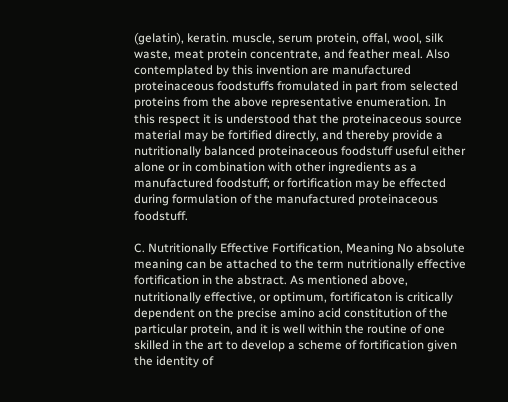(gelatin), keratin. muscle, serum protein, offal, wool, silk waste, meat protein concentrate, and feather meal. Also contemplated by this invention are manufactured proteinaceous foodstuffs fromulated in part from selected proteins from the above representative enumeration. In this respect it is understood that the proteinaceous source material may be fortified directly, and thereby provide a nutritionally balanced proteinaceous foodstuff useful either alone or in combination with other ingredients as a manufactured foodstuff; or fortification may be effected during formulation of the manufactured proteinaceous foodstuff.

C. Nutritionally Effective Fortification, Meaning No absolute meaning can be attached to the term nutritionally effective fortification in the abstract. As mentioned above, nutritionally effective, or optimum, fortificaton is critically dependent on the precise amino acid constitution of the particular protein, and it is well within the routine of one skilled in the art to develop a scheme of fortification given the identity of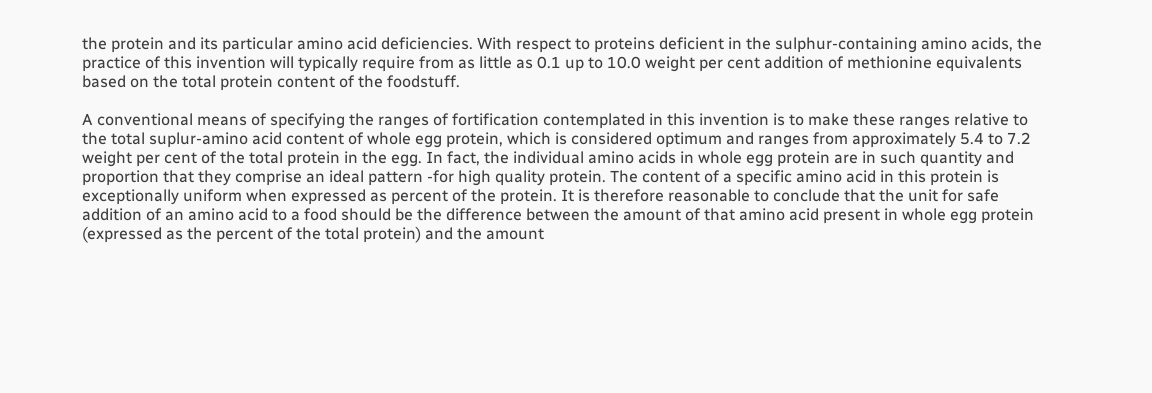the protein and its particular amino acid deficiencies. With respect to proteins deficient in the sulphur-containing amino acids, the practice of this invention will typically require from as little as 0.1 up to 10.0 weight per cent addition of methionine equivalents based on the total protein content of the foodstuff.

A conventional means of specifying the ranges of fortification contemplated in this invention is to make these ranges relative to the total suplur-amino acid content of whole egg protein, which is considered optimum and ranges from approximately 5.4 to 7.2 weight per cent of the total protein in the egg. In fact, the individual amino acids in whole egg protein are in such quantity and proportion that they comprise an ideal pattern -for high quality protein. The content of a specific amino acid in this protein is exceptionally uniform when expressed as percent of the protein. It is therefore reasonable to conclude that the unit for safe addition of an amino acid to a food should be the difference between the amount of that amino acid present in whole egg protein (expressed as the percent of the total protein) and the amount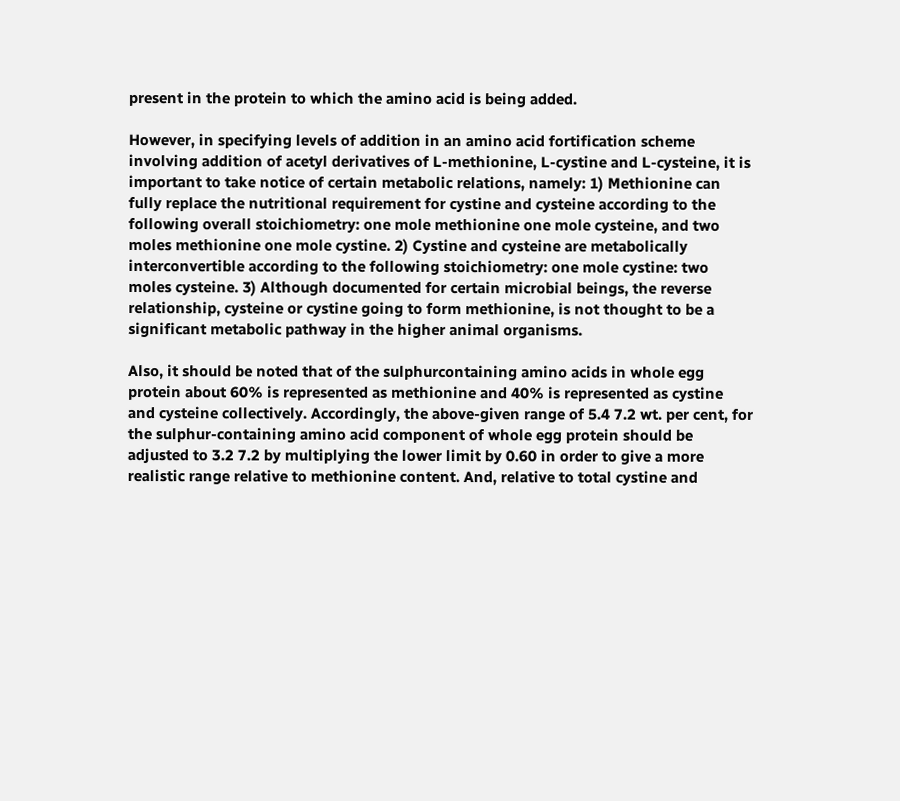present in the protein to which the amino acid is being added.

However, in specifying levels of addition in an amino acid fortification scheme involving addition of acetyl derivatives of L-methionine, L-cystine and L-cysteine, it is important to take notice of certain metabolic relations, namely: 1) Methionine can fully replace the nutritional requirement for cystine and cysteine according to the following overall stoichiometry: one mole methionine one mole cysteine, and two moles methionine one mole cystine. 2) Cystine and cysteine are metabolically interconvertible according to the following stoichiometry: one mole cystine: two moles cysteine. 3) Although documented for certain microbial beings, the reverse relationship, cysteine or cystine going to form methionine, is not thought to be a significant metabolic pathway in the higher animal organisms.

Also, it should be noted that of the sulphurcontaining amino acids in whole egg protein about 60% is represented as methionine and 40% is represented as cystine and cysteine collectively. Accordingly, the above-given range of 5.4 7.2 wt. per cent, for the sulphur-containing amino acid component of whole egg protein should be adjusted to 3.2 7.2 by multiplying the lower limit by 0.60 in order to give a more realistic range relative to methionine content. And, relative to total cystine and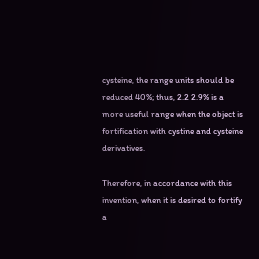cysteine, the range units should be reduced 40%; thus, 2.2 2.9% is a more useful range when the object is fortification with cystine and cysteine derivatives.

Therefore, in accordance with this invention, when it is desired to fortify a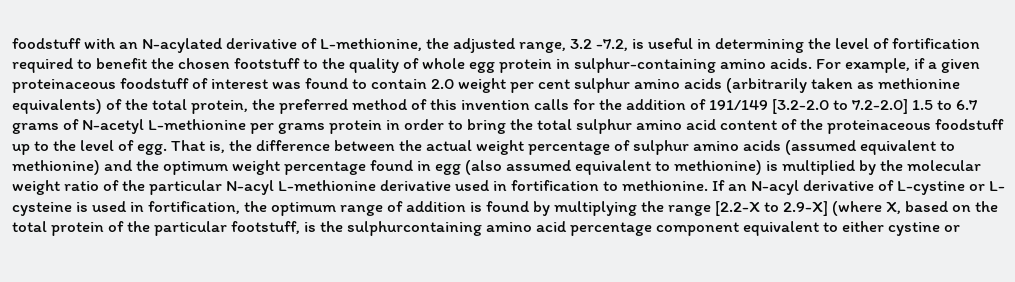foodstuff with an N-acylated derivative of L-methionine, the adjusted range, 3.2 -7.2, is useful in determining the level of fortification required to benefit the chosen footstuff to the quality of whole egg protein in sulphur-containing amino acids. For example, if a given proteinaceous foodstuff of interest was found to contain 2.0 weight per cent sulphur amino acids (arbitrarily taken as methionine equivalents) of the total protein, the preferred method of this invention calls for the addition of 191/149 [3.2-2.0 to 7.2-2.0] 1.5 to 6.7 grams of N-acetyl L-methionine per grams protein in order to bring the total sulphur amino acid content of the proteinaceous foodstuff up to the level of egg. That is, the difference between the actual weight percentage of sulphur amino acids (assumed equivalent to methionine) and the optimum weight percentage found in egg (also assumed equivalent to methionine) is multiplied by the molecular weight ratio of the particular N-acyl L-methionine derivative used in fortification to methionine. If an N-acyl derivative of L-cystine or L-cysteine is used in fortification, the optimum range of addition is found by multiplying the range [2.2-X to 2.9-X] (where X, based on the total protein of the particular footstuff, is the sulphurcontaining amino acid percentage component equivalent to either cystine or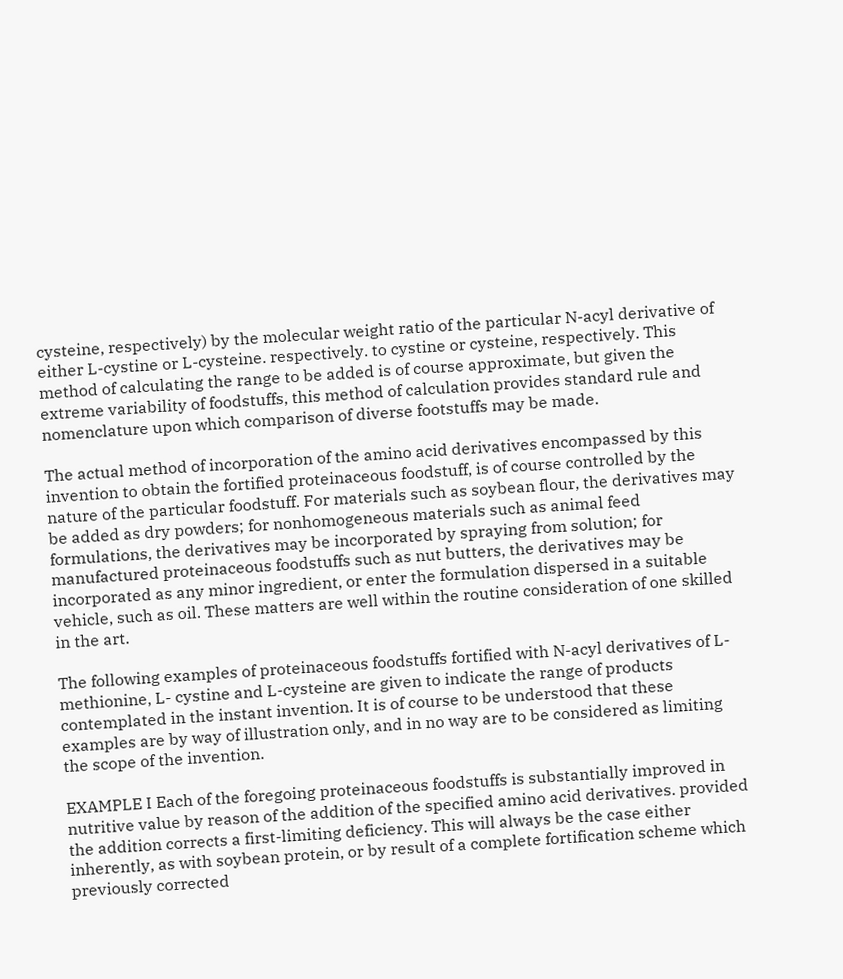cysteine, respectively) by the molecular weight ratio of the particular N-acyl derivative of either L-cystine or L-cysteine. respectively. to cystine or cysteine, respectively. This method of calculating the range to be added is of course approximate, but given the extreme variability of foodstuffs, this method of calculation provides standard rule and nomenclature upon which comparison of diverse footstuffs may be made.

The actual method of incorporation of the amino acid derivatives encompassed by this invention to obtain the fortified proteinaceous foodstuff, is of course controlled by the nature of the particular foodstuff. For materials such as soybean flour, the derivatives may be added as dry powders; for nonhomogeneous materials such as animal feed formulations, the derivatives may be incorporated by spraying from solution; for manufactured proteinaceous foodstuffs such as nut butters, the derivatives may be incorporated as any minor ingredient, or enter the formulation dispersed in a suitable vehicle, such as oil. These matters are well within the routine consideration of one skilled in the art.

The following examples of proteinaceous foodstuffs fortified with N-acyl derivatives of L-methionine, L- cystine and L-cysteine are given to indicate the range of products contemplated in the instant invention. It is of course to be understood that these examples are by way of illustration only, and in no way are to be considered as limiting the scope of the invention.

EXAMPLE I Each of the foregoing proteinaceous foodstuffs is substantially improved in nutritive value by reason of the addition of the specified amino acid derivatives. provided the addition corrects a first-limiting deficiency. This will always be the case either inherently, as with soybean protein, or by result of a complete fortification scheme which previously corrected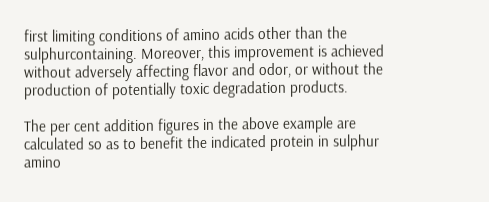first limiting conditions of amino acids other than the sulphurcontaining. Moreover, this improvement is achieved without adversely affecting flavor and odor, or without the production of potentially toxic degradation products.

The per cent addition figures in the above example are calculated so as to benefit the indicated protein in sulphur amino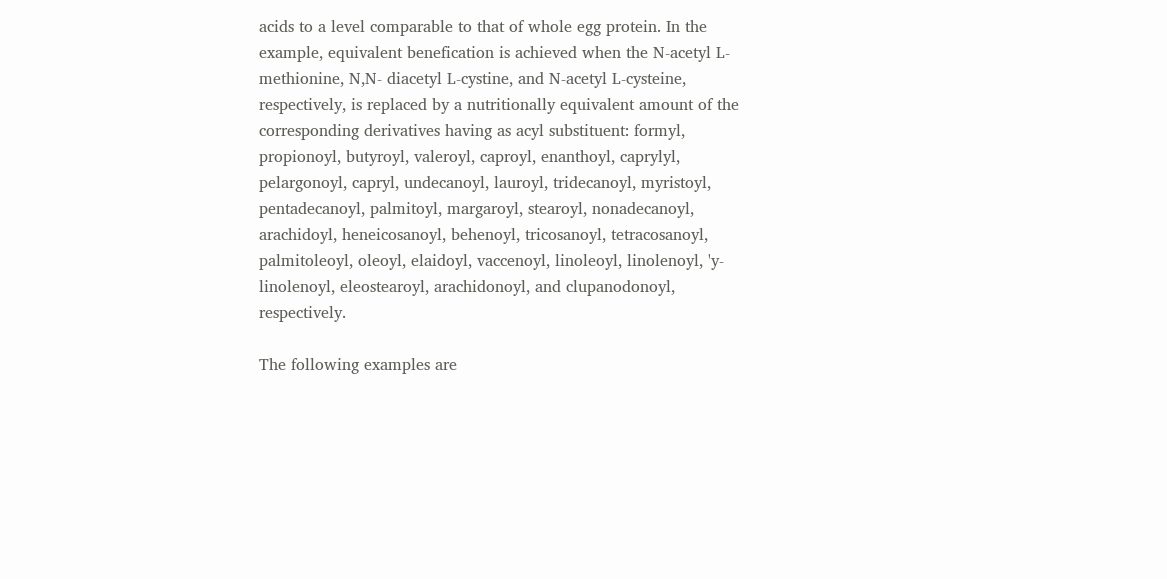acids to a level comparable to that of whole egg protein. In the example, equivalent benefication is achieved when the N-acetyl L-methionine, N,N- diacetyl L-cystine, and N-acetyl L-cysteine, respectively, is replaced by a nutritionally equivalent amount of the corresponding derivatives having as acyl substituent: formyl, propionoyl, butyroyl, valeroyl, caproyl, enanthoyl, caprylyl, pelargonoyl, capryl, undecanoyl, lauroyl, tridecanoyl, myristoyl, pentadecanoyl, palmitoyl, margaroyl, stearoyl, nonadecanoyl, arachidoyl, heneicosanoyl, behenoyl, tricosanoyl, tetracosanoyl, palmitoleoyl, oleoyl, elaidoyl, vaccenoyl, linoleoyl, linolenoyl, 'y-linolenoyl, eleostearoyl, arachidonoyl, and clupanodonoyl, respectively.

The following examples are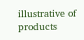illustrative of products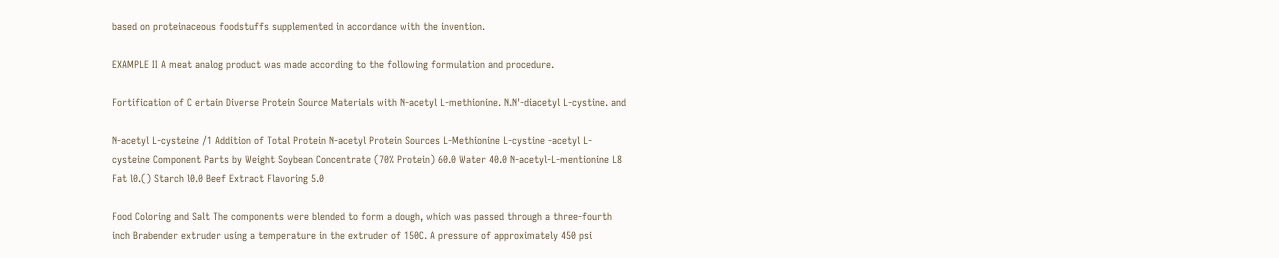based on proteinaceous foodstuffs supplemented in accordance with the invention.

EXAMPLE II A meat analog product was made according to the following formulation and procedure.

Fortification of C ertain Diverse Protein Source Materials with N-acetyl L-methionine. N.N'-diacetyl L-cystine. and

N-acetyl L-cysteine /1 Addition of Total Protein N-acetyl Protein Sources L-Methionine L-cystine -acetyl L-cysteine Component Parts by Weight Soybean Concentrate (70% Protein) 60.0 Water 40.0 N-acetyl-L-mentionine L8 Fat l0.() Starch l0.0 Beef Extract Flavoring 5.0

Food Coloring and Salt The components were blended to form a dough, which was passed through a three-fourth inch Brabender extruder using a temperature in the extruder of 150C. A pressure of approximately 450 psi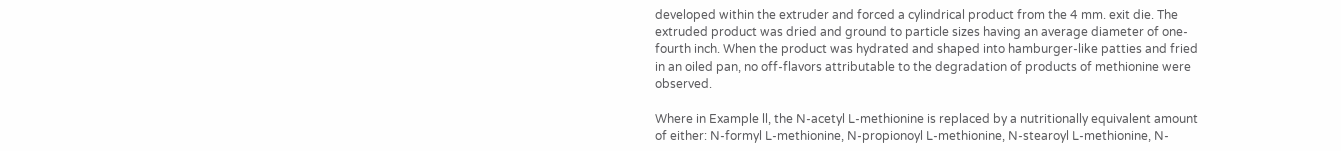developed within the extruder and forced a cylindrical product from the 4 mm. exit die. The extruded product was dried and ground to particle sizes having an average diameter of one-fourth inch. When the product was hydrated and shaped into hamburger-like patties and fried in an oiled pan, no off-flavors attributable to the degradation of products of methionine were observed.

Where in Example ll, the N-acetyl L-methionine is replaced by a nutritionally equivalent amount of either: N-formyl L-methionine, N-propionoyl L-methionine, N-stearoyl L-methionine, N-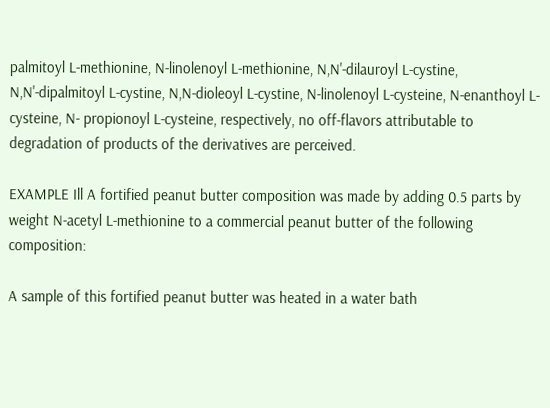palmitoyl L-methionine, N-linolenoyl L-methionine, N,N'-dilauroyl L-cystine, N,N'-dipalmitoyl L-cystine, N,N-dioleoyl L-cystine, N-linolenoyl L-cysteine, N-enanthoyl L-cysteine, N- propionoyl L-cysteine, respectively, no off-flavors attributable to degradation of products of the derivatives are perceived.

EXAMPLE Ill A fortified peanut butter composition was made by adding 0.5 parts by weight N-acetyl L-methionine to a commercial peanut butter of the following composition:

A sample of this fortified peanut butter was heated in a water bath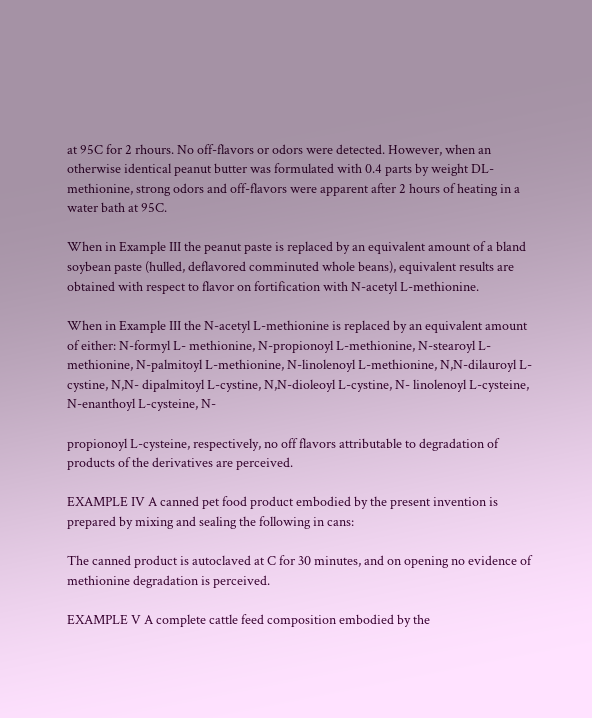at 95C for 2 rhours. No off-flavors or odors were detected. However, when an otherwise identical peanut butter was formulated with 0.4 parts by weight DL-methionine, strong odors and off-flavors were apparent after 2 hours of heating in a water bath at 95C.

When in Example III the peanut paste is replaced by an equivalent amount of a bland soybean paste (hulled, deflavored comminuted whole beans), equivalent results are obtained with respect to flavor on fortification with N-acetyl L-methionine.

When in Example III the N-acetyl L-methionine is replaced by an equivalent amount of either: N-formyl L- methionine, N-propionoyl L-methionine, N-stearoyl L-methionine, N-palmitoyl L-methionine, N-linolenoyl L-methionine, N,N-dilauroyl L-cystine, N,N- dipalmitoyl L-cystine, N,N-dioleoyl L-cystine, N- linolenoyl L-cysteine, N-enanthoyl L-cysteine, N-

propionoyl L-cysteine, respectively, no off flavors attributable to degradation of products of the derivatives are perceived.

EXAMPLE IV A canned pet food product embodied by the present invention is prepared by mixing and sealing the following in cans:

The canned product is autoclaved at C for 30 minutes, and on opening no evidence of methionine degradation is perceived.

EXAMPLE V A complete cattle feed composition embodied by the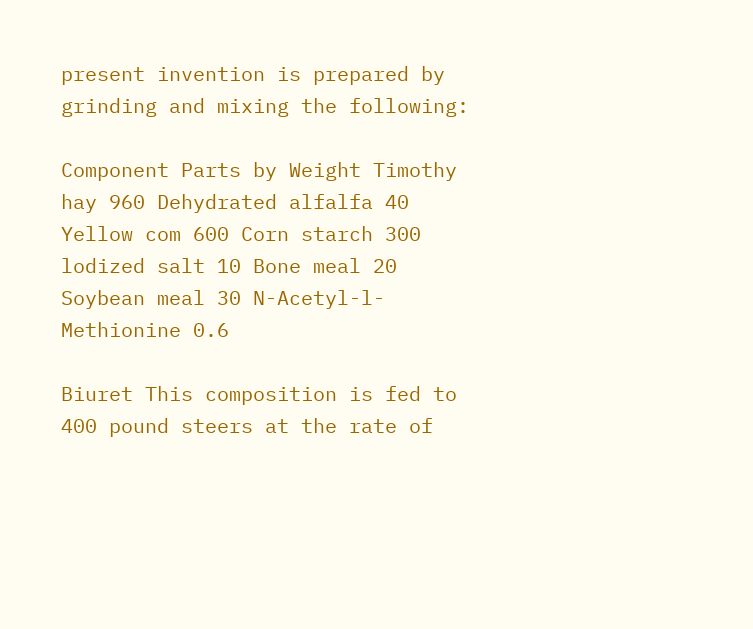present invention is prepared by grinding and mixing the following:

Component Parts by Weight Timothy hay 960 Dehydrated alfalfa 40 Yellow com 600 Corn starch 300 lodized salt 10 Bone meal 20 Soybean meal 30 N-Acetyl-l-Methionine 0.6

Biuret This composition is fed to 400 pound steers at the rate of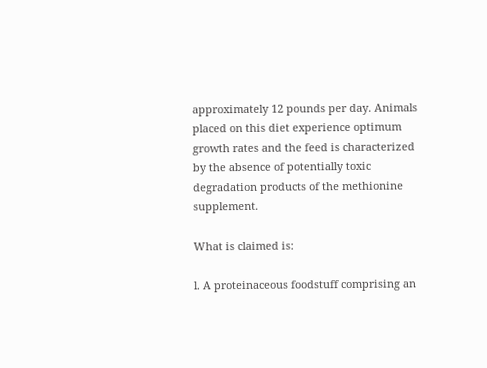approximately 12 pounds per day. Animals placed on this diet experience optimum growth rates and the feed is characterized by the absence of potentially toxic degradation products of the methionine supplement.

What is claimed is:

l. A proteinaceous foodstuff comprising an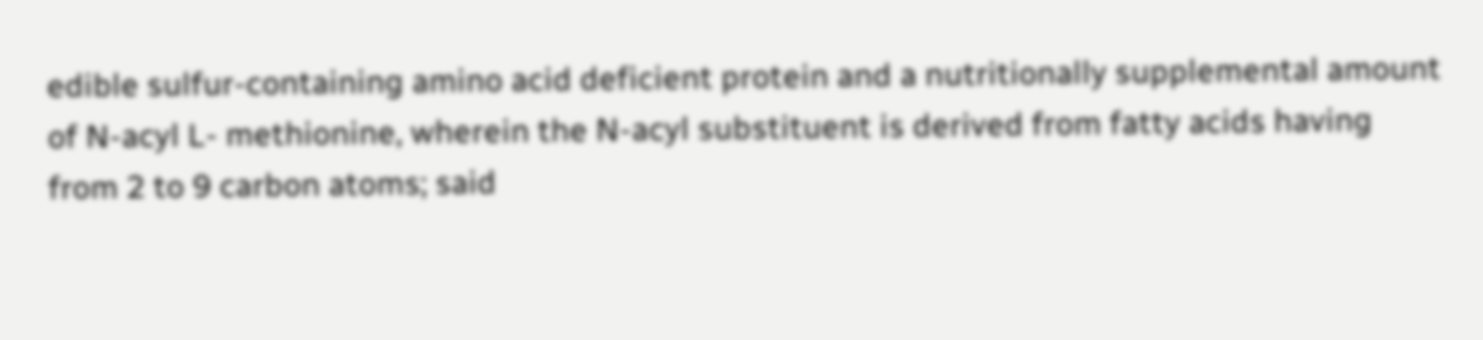edible sulfur-containing amino acid deficient protein and a nutritionally supplemental amount of N-acyl L- methionine, wherein the N-acyl substituent is derived from fatty acids having from 2 to 9 carbon atoms; said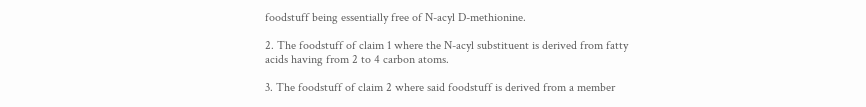foodstuff being essentially free of N-acyl D-methionine.

2. The foodstuff of claim 1 where the N-acyl substituent is derived from fatty acids having from 2 to 4 carbon atoms.

3. The foodstuff of claim 2 where said foodstuff is derived from a member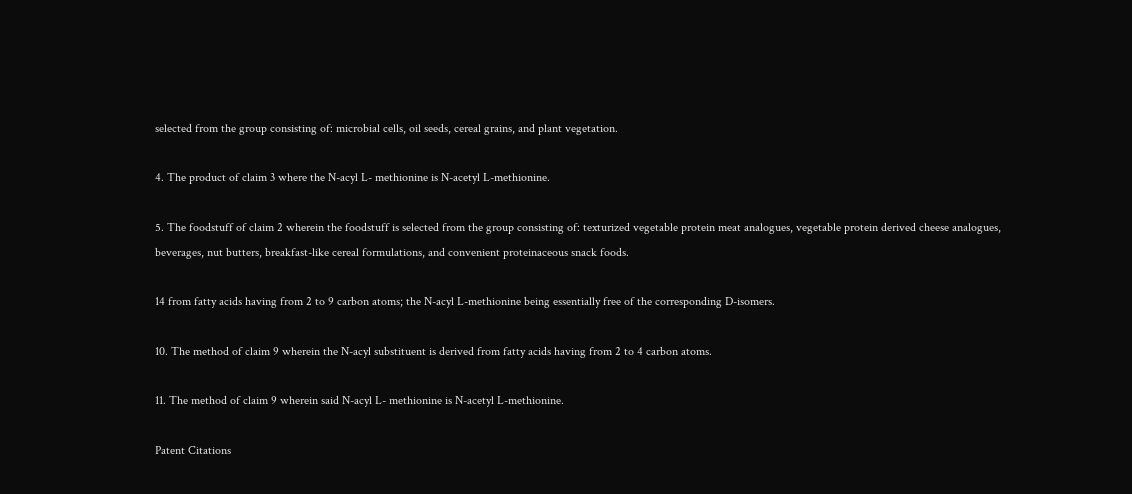selected from the group consisting of: microbial cells, oil seeds, cereal grains, and plant vegetation.

4. The product of claim 3 where the N-acyl L- methionine is N-acetyl L-methionine.

5. The foodstuff of claim 2 wherein the foodstuff is selected from the group consisting of: texturized vegetable protein meat analogues, vegetable protein derived cheese analogues, beverages, nut butters, breakfast-like cereal formulations, and convenient proteinaceous snack foods.

14 from fatty acids having from 2 to 9 carbon atoms; the N-acyl L-methionine being essentially free of the corresponding D-isomers.

10. The method of claim 9 wherein the N-acyl substituent is derived from fatty acids having from 2 to 4 carbon atoms.

11. The method of claim 9 wherein said N-acyl L- methionine is N-acetyl L-methionine.

Patent Citations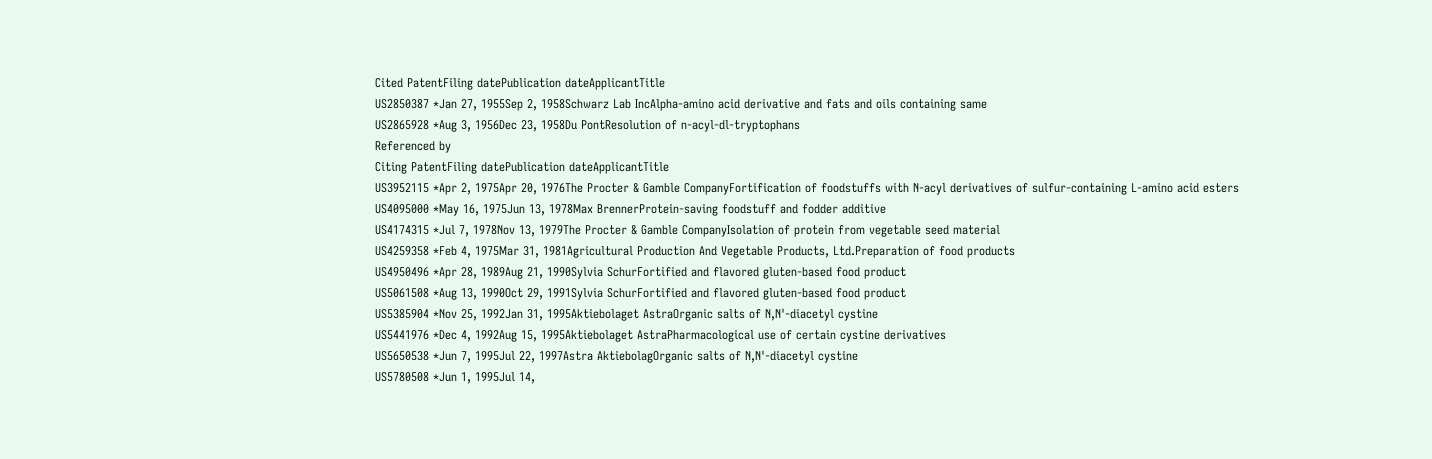Cited PatentFiling datePublication dateApplicantTitle
US2850387 *Jan 27, 1955Sep 2, 1958Schwarz Lab IncAlpha-amino acid derivative and fats and oils containing same
US2865928 *Aug 3, 1956Dec 23, 1958Du PontResolution of n-acyl-dl-tryptophans
Referenced by
Citing PatentFiling datePublication dateApplicantTitle
US3952115 *Apr 2, 1975Apr 20, 1976The Procter & Gamble CompanyFortification of foodstuffs with N-acyl derivatives of sulfur-containing L-amino acid esters
US4095000 *May 16, 1975Jun 13, 1978Max BrennerProtein-saving foodstuff and fodder additive
US4174315 *Jul 7, 1978Nov 13, 1979The Procter & Gamble CompanyIsolation of protein from vegetable seed material
US4259358 *Feb 4, 1975Mar 31, 1981Agricultural Production And Vegetable Products, Ltd.Preparation of food products
US4950496 *Apr 28, 1989Aug 21, 1990Sylvia SchurFortified and flavored gluten-based food product
US5061508 *Aug 13, 1990Oct 29, 1991Sylvia SchurFortified and flavored gluten-based food product
US5385904 *Nov 25, 1992Jan 31, 1995Aktiebolaget AstraOrganic salts of N,N'-diacetyl cystine
US5441976 *Dec 4, 1992Aug 15, 1995Aktiebolaget AstraPharmacological use of certain cystine derivatives
US5650538 *Jun 7, 1995Jul 22, 1997Astra AktiebolagOrganic salts of N,N'-diacetyl cystine
US5780508 *Jun 1, 1995Jul 14,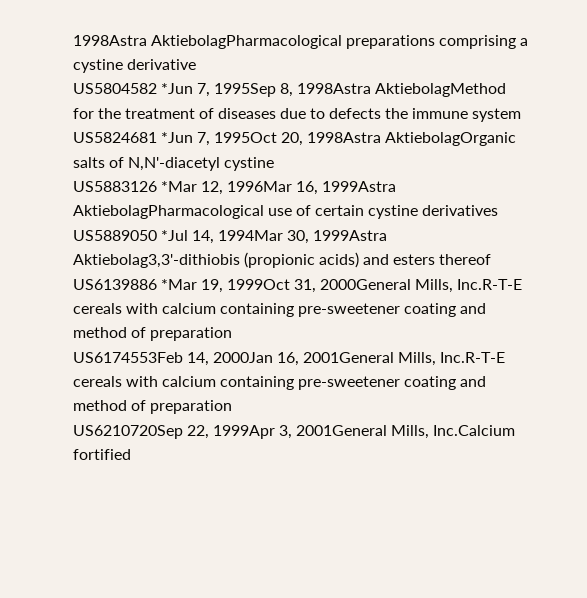1998Astra AktiebolagPharmacological preparations comprising a cystine derivative
US5804582 *Jun 7, 1995Sep 8, 1998Astra AktiebolagMethod for the treatment of diseases due to defects the immune system
US5824681 *Jun 7, 1995Oct 20, 1998Astra AktiebolagOrganic salts of N,N'-diacetyl cystine
US5883126 *Mar 12, 1996Mar 16, 1999Astra AktiebolagPharmacological use of certain cystine derivatives
US5889050 *Jul 14, 1994Mar 30, 1999Astra Aktiebolag3,3'-dithiobis (propionic acids) and esters thereof
US6139886 *Mar 19, 1999Oct 31, 2000General Mills, Inc.R-T-E cereals with calcium containing pre-sweetener coating and method of preparation
US6174553Feb 14, 2000Jan 16, 2001General Mills, Inc.R-T-E cereals with calcium containing pre-sweetener coating and method of preparation
US6210720Sep 22, 1999Apr 3, 2001General Mills, Inc.Calcium fortified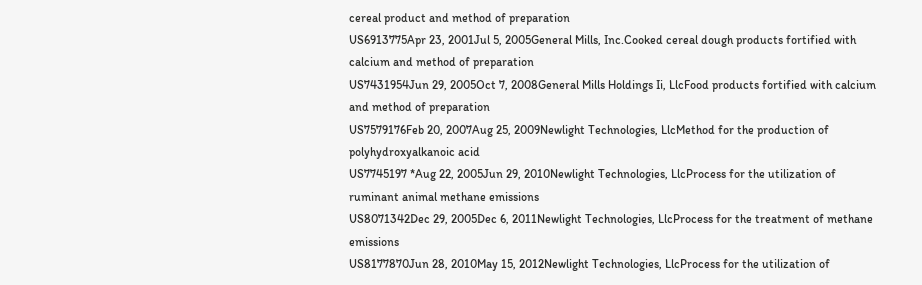cereal product and method of preparation
US6913775Apr 23, 2001Jul 5, 2005General Mills, Inc.Cooked cereal dough products fortified with calcium and method of preparation
US7431954Jun 29, 2005Oct 7, 2008General Mills Holdings Ii, LlcFood products fortified with calcium and method of preparation
US7579176Feb 20, 2007Aug 25, 2009Newlight Technologies, LlcMethod for the production of polyhydroxyalkanoic acid
US7745197 *Aug 22, 2005Jun 29, 2010Newlight Technologies, LlcProcess for the utilization of ruminant animal methane emissions
US8071342Dec 29, 2005Dec 6, 2011Newlight Technologies, LlcProcess for the treatment of methane emissions
US8177870Jun 28, 2010May 15, 2012Newlight Technologies, LlcProcess for the utilization of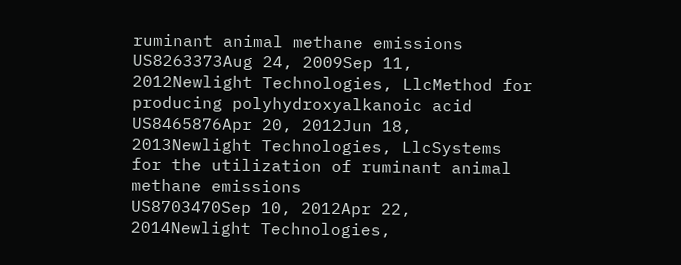ruminant animal methane emissions
US8263373Aug 24, 2009Sep 11, 2012Newlight Technologies, LlcMethod for producing polyhydroxyalkanoic acid
US8465876Apr 20, 2012Jun 18, 2013Newlight Technologies, LlcSystems for the utilization of ruminant animal methane emissions
US8703470Sep 10, 2012Apr 22, 2014Newlight Technologies,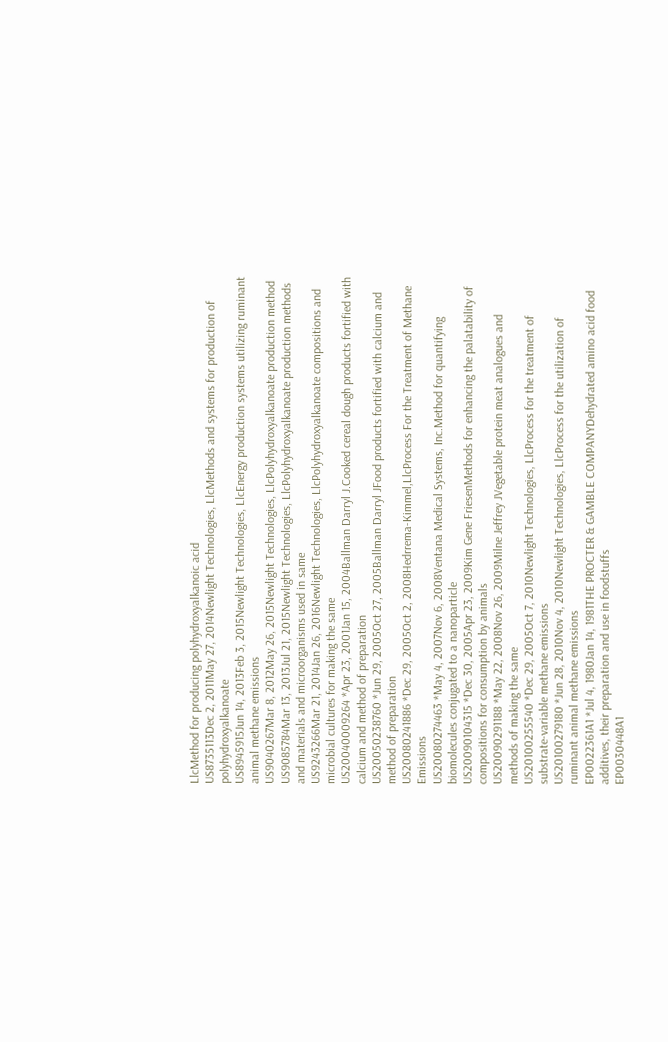LlcMethod for producing polyhydroxyalkanoic acid
US8735113Dec 2, 2011May 27, 2014Newlight Technologies, LlcMethods and systems for production of polyhydroxyalkanoate
US8945915Jun 14, 2013Feb 3, 2015Newlight Technologies, LlcEnergy production systems utilizing ruminant animal methane emissions
US9040267Mar 8, 2012May 26, 2015Newlight Technologies, LlcPolyhydroxyalkanoate production method
US9085784Mar 13, 2013Jul 21, 2015Newlight Technologies, LlcPolyhydroxyalkanoate production methods and materials and microorganisms used in same
US9243266Mar 21, 2014Jan 26, 2016Newlight Technologies, LlcPolyhydroxyalkanoate compositions and microbial cultures for making the same
US20040009264 *Apr 23, 2001Jan 15, 2004Ballman Darryl J.Cooked cereal dough products fortified with calcium and method of preparation
US20050238760 *Jun 29, 2005Oct 27, 2005Ballman Darryl JFood products fortified with calcium and method of preparation
US20080241886 *Dec 29, 2005Oct 2, 2008Hedrrema-Kimmel,LlcProcess For the Treatment of Methane Emissions
US20080274463 *May 4, 2007Nov 6, 2008Ventana Medical Systems, Inc.Method for quantifying biomolecules conjugated to a nanoparticle
US20090104315 *Dec 30, 2005Apr 23, 2009Kim Gene FriesenMethods for enhancing the palatability of compositions for consumption by animals
US20090291188 *May 22, 2008Nov 26, 2009Milne Jeffrey JVegetable protein meat analogues and methods of making the same
US20100255540 *Dec 29, 2005Oct 7, 2010Newlight Technologies, LlcProcess for the treatment of substrate-variable methane emissions
US20100279180 *Jun 28, 2010Nov 4, 2010Newlight Technologies, LlcProcess for the utilization of ruminant animal methane emissions
EP0022361A1 *Jul 4, 1980Jan 14, 1981THE PROCTER & GAMBLE COMPANYDehydrated amino acid food additives, their preparation and use in foodstuffs
EP0030448A1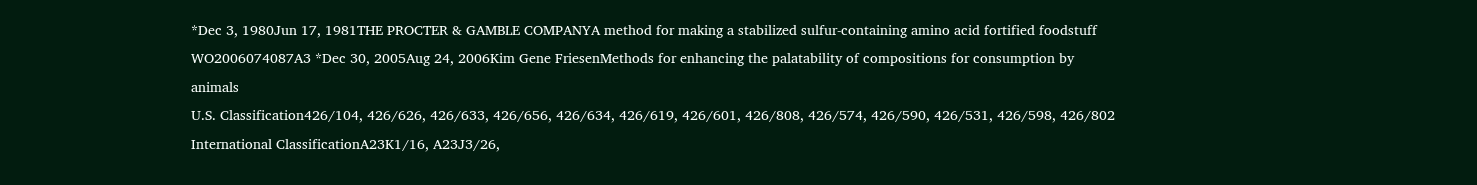*Dec 3, 1980Jun 17, 1981THE PROCTER & GAMBLE COMPANYA method for making a stabilized sulfur-containing amino acid fortified foodstuff
WO2006074087A3 *Dec 30, 2005Aug 24, 2006Kim Gene FriesenMethods for enhancing the palatability of compositions for consumption by animals
U.S. Classification426/104, 426/626, 426/633, 426/656, 426/634, 426/619, 426/601, 426/808, 426/574, 426/590, 426/531, 426/598, 426/802
International ClassificationA23K1/16, A23J3/26,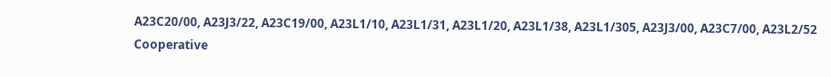A23C20/00, A23J3/22, A23C19/00, A23L1/10, A23L1/31, A23L1/20, A23L1/38, A23L1/305, A23J3/00, A23C7/00, A23L2/52
Cooperative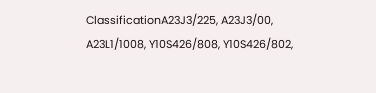ClassificationA23J3/225, A23J3/00, A23L1/1008, Y10S426/808, Y10S426/802,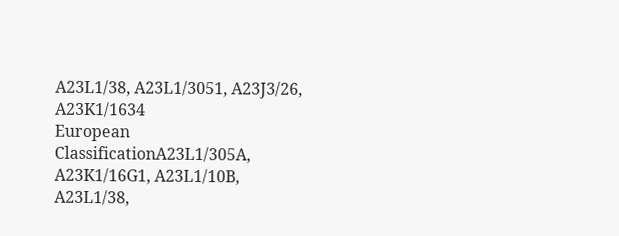A23L1/38, A23L1/3051, A23J3/26, A23K1/1634
European ClassificationA23L1/305A, A23K1/16G1, A23L1/10B, A23L1/38,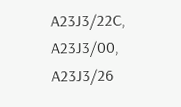A23J3/22C, A23J3/00, A23J3/26